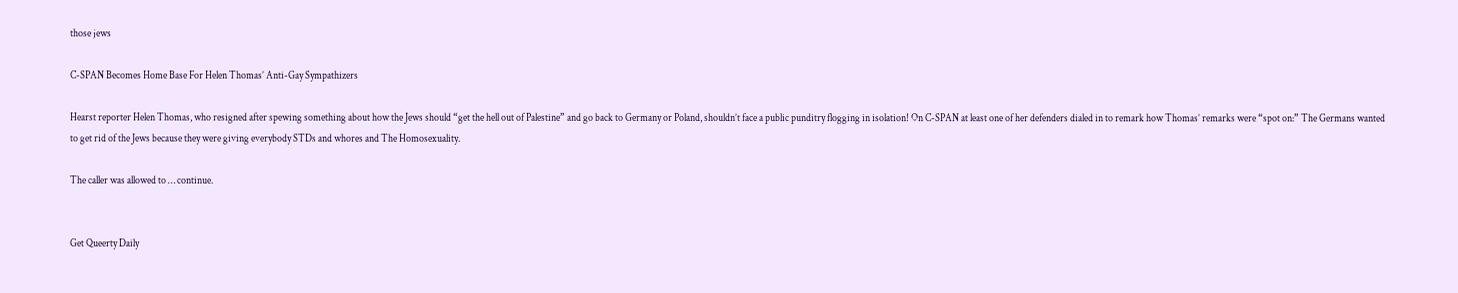those jews

C-SPAN Becomes Home Base For Helen Thomas’ Anti-Gay Sympathizers

Hearst reporter Helen Thomas, who resigned after spewing something about how the Jews should “get the hell out of Palestine” and go back to Germany or Poland, shouldn’t face a public punditry flogging in isolation! On C-SPAN at least one of her defenders dialed in to remark how Thomas’ remarks were “spot on:” The Germans wanted to get rid of the Jews because they were giving everybody STDs and whores and The Homosexuality.

The caller was allowed to … continue.


Get Queerty Daily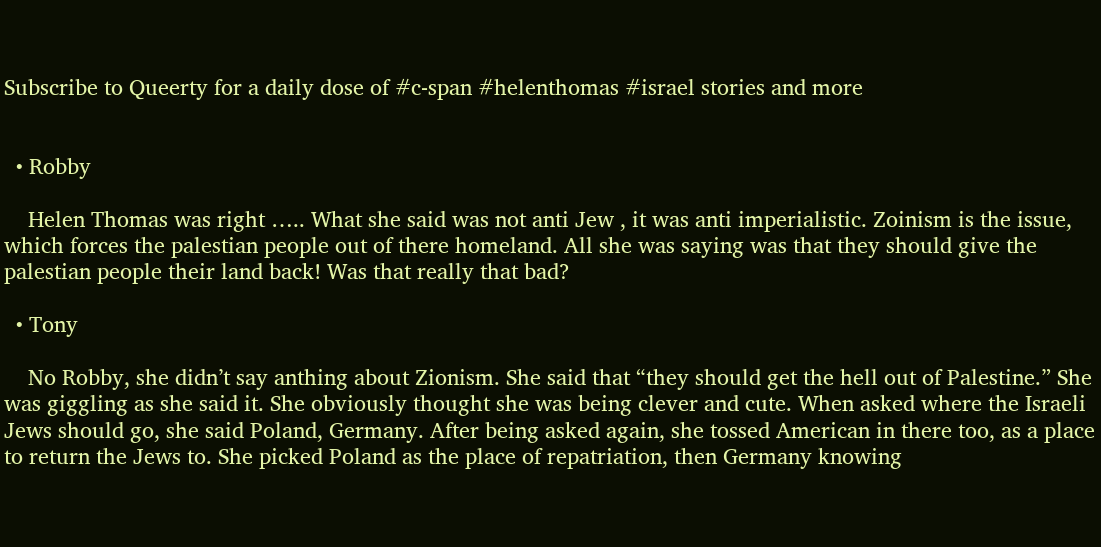Subscribe to Queerty for a daily dose of #c-span #helenthomas #israel stories and more


  • Robby

    Helen Thomas was right ….. What she said was not anti Jew , it was anti imperialistic. Zoinism is the issue, which forces the palestian people out of there homeland. All she was saying was that they should give the palestian people their land back! Was that really that bad?

  • Tony

    No Robby, she didn’t say anthing about Zionism. She said that “they should get the hell out of Palestine.” She was giggling as she said it. She obviously thought she was being clever and cute. When asked where the Israeli Jews should go, she said Poland, Germany. After being asked again, she tossed American in there too, as a place to return the Jews to. She picked Poland as the place of repatriation, then Germany knowing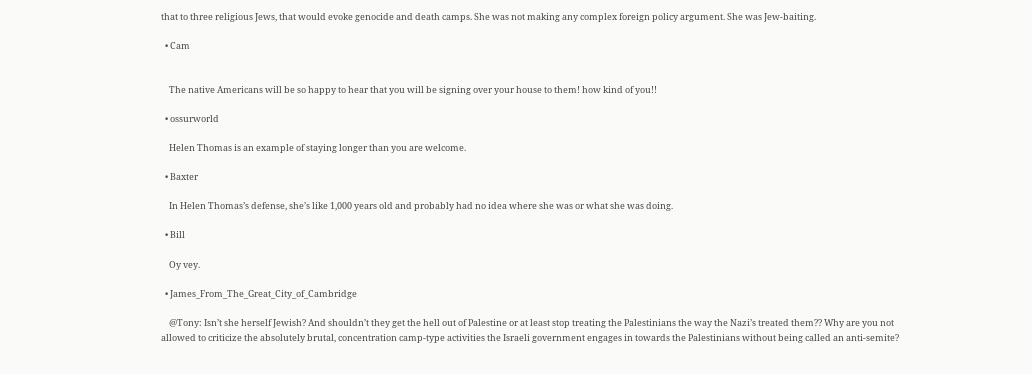that to three religious Jews, that would evoke genocide and death camps. She was not making any complex foreign policy argument. She was Jew-baiting.

  • Cam


    The native Americans will be so happy to hear that you will be signing over your house to them! how kind of you!!

  • ossurworld

    Helen Thomas is an example of staying longer than you are welcome.

  • Baxter

    In Helen Thomas’s defense, she’s like 1,000 years old and probably had no idea where she was or what she was doing.

  • Bill

    Oy vey.

  • James_From_The_Great_City_of_Cambridge

    @Tony: Isn’t she herself Jewish? And shouldn’t they get the hell out of Palestine or at least stop treating the Palestinians the way the Nazi’s treated them?? Why are you not allowed to criticize the absolutely brutal, concentration camp-type activities the Israeli government engages in towards the Palestinians without being called an anti-semite?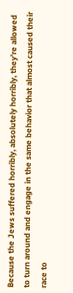Because the Jews suffered horribly, absolutely horribly, they’re allowed to turn around and engage in the same behavior that almost caused their race to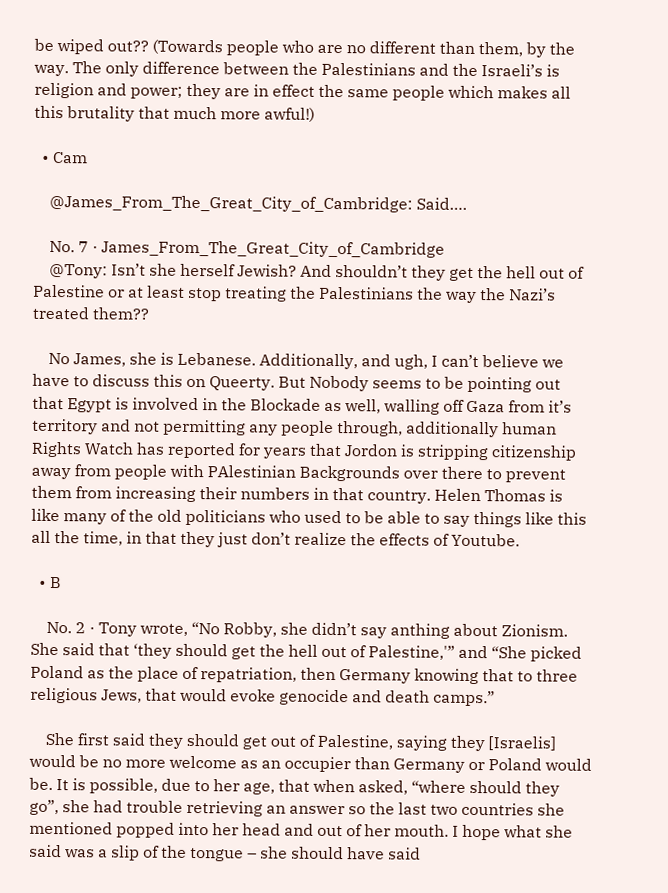be wiped out?? (Towards people who are no different than them, by the way. The only difference between the Palestinians and the Israeli’s is religion and power; they are in effect the same people which makes all this brutality that much more awful!)

  • Cam

    @James_From_The_Great_City_of_Cambridge: Said….

    No. 7 · James_From_The_Great_City_of_Cambridge
    @Tony: Isn’t she herself Jewish? And shouldn’t they get the hell out of Palestine or at least stop treating the Palestinians the way the Nazi’s treated them??

    No James, she is Lebanese. Additionally, and ugh, I can’t believe we have to discuss this on Queerty. But Nobody seems to be pointing out that Egypt is involved in the Blockade as well, walling off Gaza from it’s territory and not permitting any people through, additionally human Rights Watch has reported for years that Jordon is stripping citizenship away from people with PAlestinian Backgrounds over there to prevent them from increasing their numbers in that country. Helen Thomas is like many of the old politicians who used to be able to say things like this all the time, in that they just don’t realize the effects of Youtube.

  • B

    No. 2 · Tony wrote, “No Robby, she didn’t say anthing about Zionism. She said that ‘they should get the hell out of Palestine,'” and “She picked Poland as the place of repatriation, then Germany knowing that to three religious Jews, that would evoke genocide and death camps.”

    She first said they should get out of Palestine, saying they [Israelis] would be no more welcome as an occupier than Germany or Poland would be. It is possible, due to her age, that when asked, “where should they go”, she had trouble retrieving an answer so the last two countries she mentioned popped into her head and out of her mouth. I hope what she said was a slip of the tongue – she should have said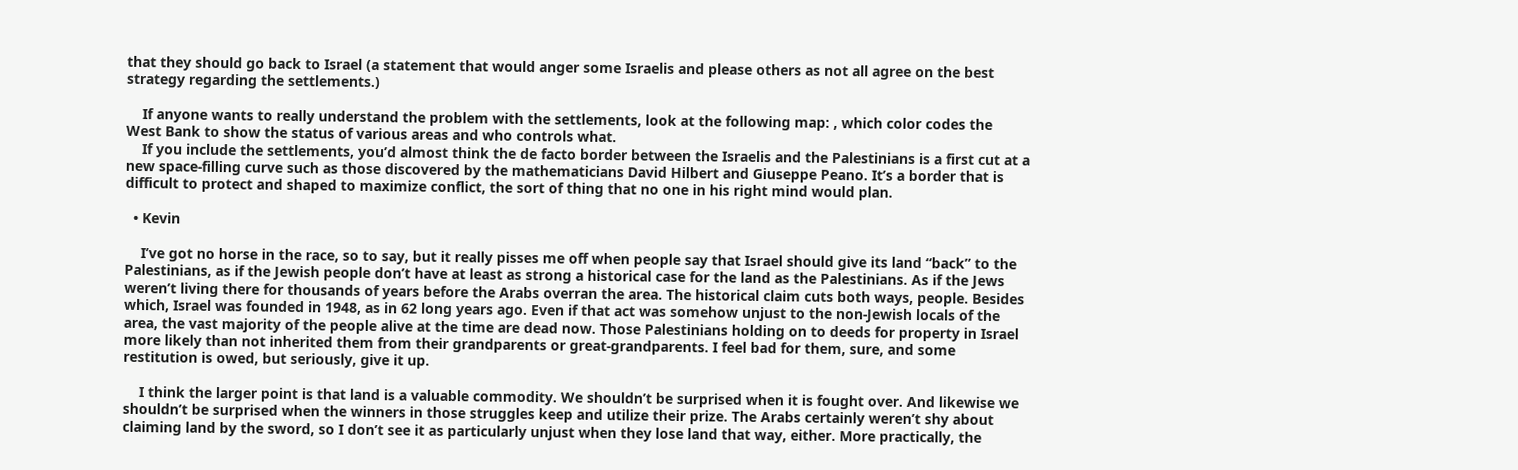that they should go back to Israel (a statement that would anger some Israelis and please others as not all agree on the best strategy regarding the settlements.)

    If anyone wants to really understand the problem with the settlements, look at the following map: , which color codes the West Bank to show the status of various areas and who controls what.
    If you include the settlements, you’d almost think the de facto border between the Israelis and the Palestinians is a first cut at a new space-filling curve such as those discovered by the mathematicians David Hilbert and Giuseppe Peano. It’s a border that is difficult to protect and shaped to maximize conflict, the sort of thing that no one in his right mind would plan.

  • Kevin

    I’ve got no horse in the race, so to say, but it really pisses me off when people say that Israel should give its land “back” to the Palestinians, as if the Jewish people don’t have at least as strong a historical case for the land as the Palestinians. As if the Jews weren’t living there for thousands of years before the Arabs overran the area. The historical claim cuts both ways, people. Besides which, Israel was founded in 1948, as in 62 long years ago. Even if that act was somehow unjust to the non-Jewish locals of the area, the vast majority of the people alive at the time are dead now. Those Palestinians holding on to deeds for property in Israel more likely than not inherited them from their grandparents or great-grandparents. I feel bad for them, sure, and some restitution is owed, but seriously, give it up.

    I think the larger point is that land is a valuable commodity. We shouldn’t be surprised when it is fought over. And likewise we shouldn’t be surprised when the winners in those struggles keep and utilize their prize. The Arabs certainly weren’t shy about claiming land by the sword, so I don’t see it as particularly unjust when they lose land that way, either. More practically, the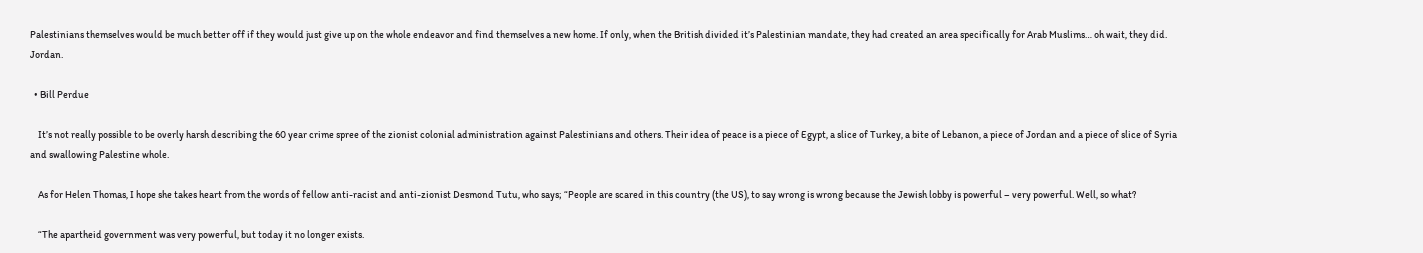Palestinians themselves would be much better off if they would just give up on the whole endeavor and find themselves a new home. If only, when the British divided it’s Palestinian mandate, they had created an area specifically for Arab Muslims… oh wait, they did. Jordan.

  • Bill Perdue

    It’s not really possible to be overly harsh describing the 60 year crime spree of the zionist colonial administration against Palestinians and others. Their idea of peace is a piece of Egypt, a slice of Turkey, a bite of Lebanon, a piece of Jordan and a piece of slice of Syria and swallowing Palestine whole.

    As for Helen Thomas, I hope she takes heart from the words of fellow anti-racist and anti-zionist Desmond Tutu, who says; “People are scared in this country (the US), to say wrong is wrong because the Jewish lobby is powerful – very powerful. Well, so what?

    “The apartheid government was very powerful, but today it no longer exists.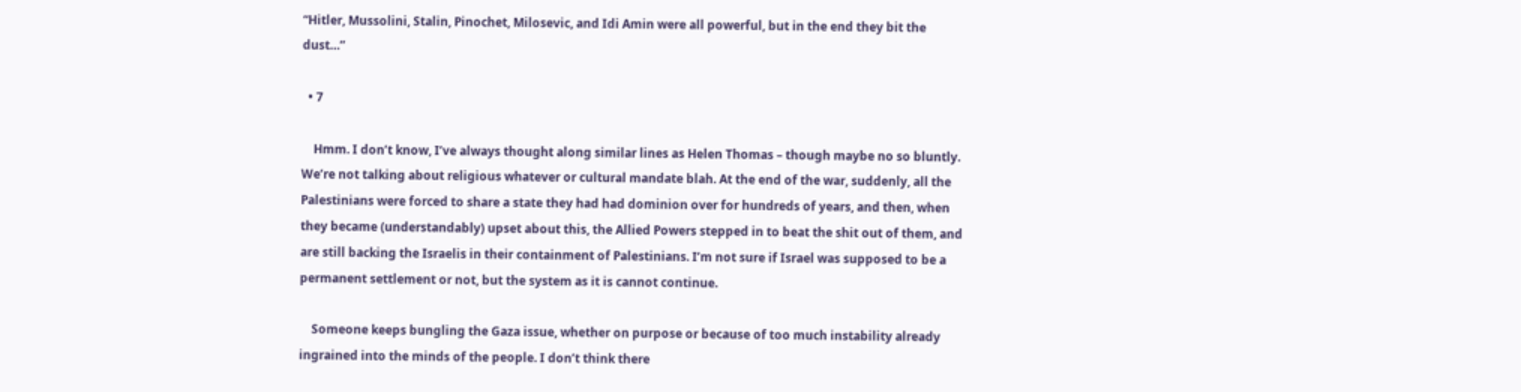“Hitler, Mussolini, Stalin, Pinochet, Milosevic, and Idi Amin were all powerful, but in the end they bit the dust…”

  • 7

    Hmm. I don’t know, I’ve always thought along similar lines as Helen Thomas – though maybe no so bluntly. We’re not talking about religious whatever or cultural mandate blah. At the end of the war, suddenly, all the Palestinians were forced to share a state they had had dominion over for hundreds of years, and then, when they became (understandably) upset about this, the Allied Powers stepped in to beat the shit out of them, and are still backing the Israelis in their containment of Palestinians. I’m not sure if Israel was supposed to be a permanent settlement or not, but the system as it is cannot continue.

    Someone keeps bungling the Gaza issue, whether on purpose or because of too much instability already ingrained into the minds of the people. I don’t think there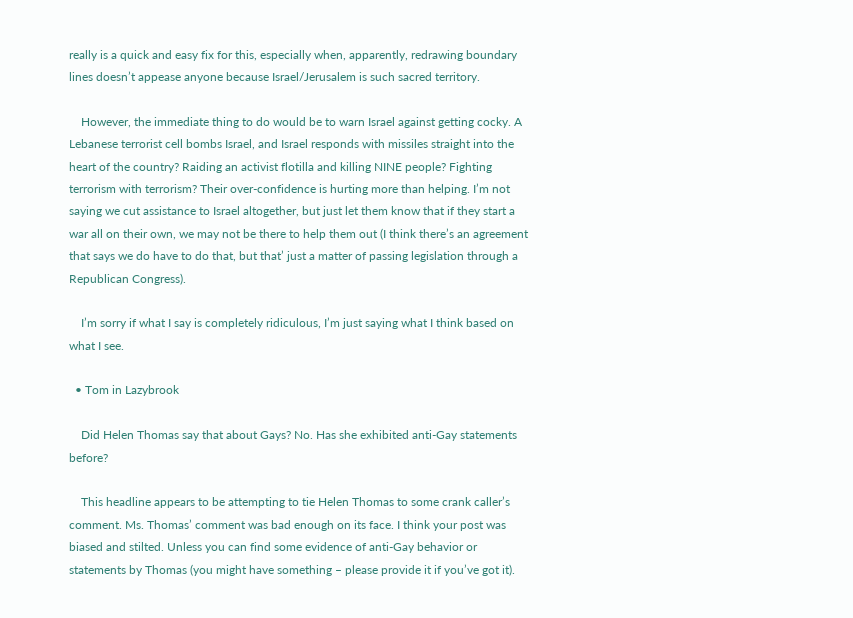really is a quick and easy fix for this, especially when, apparently, redrawing boundary lines doesn’t appease anyone because Israel/Jerusalem is such sacred territory.

    However, the immediate thing to do would be to warn Israel against getting cocky. A Lebanese terrorist cell bombs Israel, and Israel responds with missiles straight into the heart of the country? Raiding an activist flotilla and killing NINE people? Fighting terrorism with terrorism? Their over-confidence is hurting more than helping. I’m not saying we cut assistance to Israel altogether, but just let them know that if they start a war all on their own, we may not be there to help them out (I think there’s an agreement that says we do have to do that, but that’ just a matter of passing legislation through a Republican Congress).

    I’m sorry if what I say is completely ridiculous, I’m just saying what I think based on what I see.

  • Tom in Lazybrook

    Did Helen Thomas say that about Gays? No. Has she exhibited anti-Gay statements before?

    This headline appears to be attempting to tie Helen Thomas to some crank caller’s comment. Ms. Thomas’ comment was bad enough on its face. I think your post was biased and stilted. Unless you can find some evidence of anti-Gay behavior or statements by Thomas (you might have something – please provide it if you’ve got it).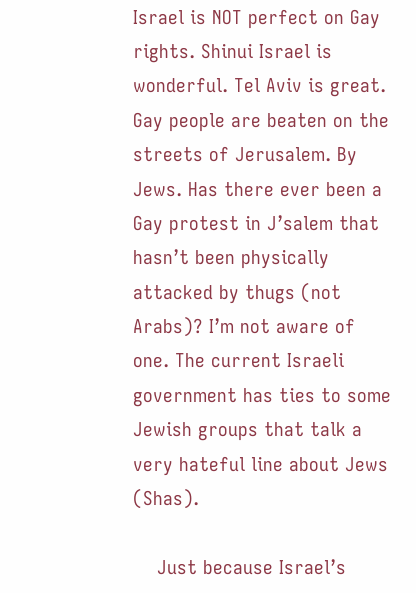Israel is NOT perfect on Gay rights. Shinui Israel is wonderful. Tel Aviv is great. Gay people are beaten on the streets of Jerusalem. By Jews. Has there ever been a Gay protest in J’salem that hasn’t been physically attacked by thugs (not Arabs)? I’m not aware of one. The current Israeli government has ties to some Jewish groups that talk a very hateful line about Jews (Shas).

    Just because Israel’s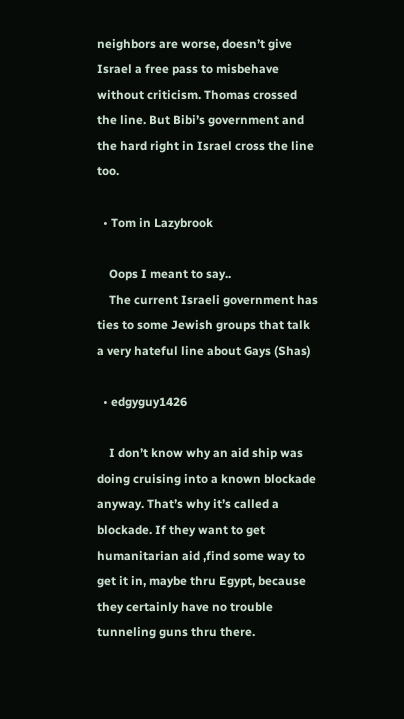neighbors are worse, doesn’t give Israel a free pass to misbehave without criticism. Thomas crossed the line. But Bibi’s government and the hard right in Israel cross the line too.

  • Tom in Lazybrook

    Oops I meant to say..
    The current Israeli government has ties to some Jewish groups that talk a very hateful line about Gays (Shas)

  • edgyguy1426

    I don’t know why an aid ship was doing cruising into a known blockade anyway. That’s why it’s called a blockade. If they want to get humanitarian aid ,find some way to get it in, maybe thru Egypt, because they certainly have no trouble tunneling guns thru there.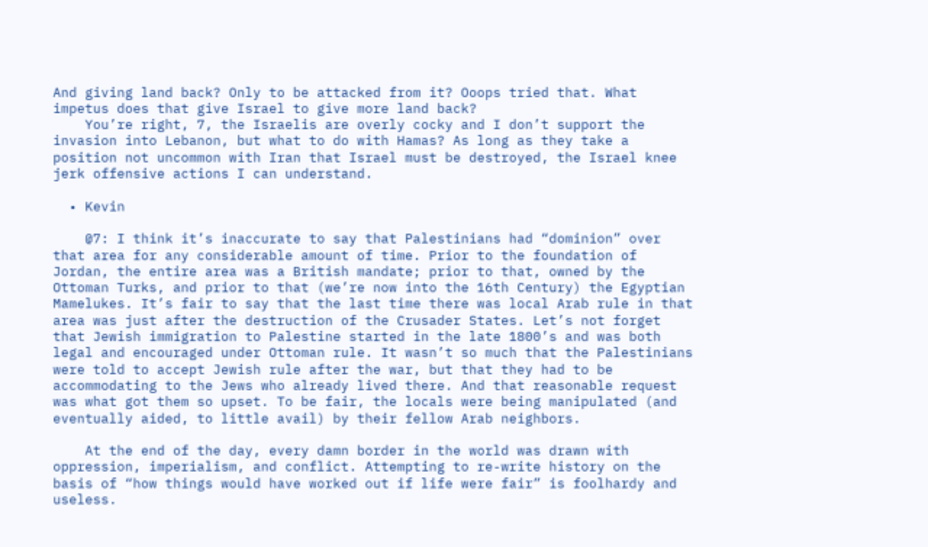And giving land back? Only to be attacked from it? Ooops tried that. What impetus does that give Israel to give more land back?
    You’re right, 7, the Israelis are overly cocky and I don’t support the invasion into Lebanon, but what to do with Hamas? As long as they take a position not uncommon with Iran that Israel must be destroyed, the Israel knee jerk offensive actions I can understand.

  • Kevin

    @7: I think it’s inaccurate to say that Palestinians had “dominion” over that area for any considerable amount of time. Prior to the foundation of Jordan, the entire area was a British mandate; prior to that, owned by the Ottoman Turks, and prior to that (we’re now into the 16th Century) the Egyptian Mamelukes. It’s fair to say that the last time there was local Arab rule in that area was just after the destruction of the Crusader States. Let’s not forget that Jewish immigration to Palestine started in the late 1800’s and was both legal and encouraged under Ottoman rule. It wasn’t so much that the Palestinians were told to accept Jewish rule after the war, but that they had to be accommodating to the Jews who already lived there. And that reasonable request was what got them so upset. To be fair, the locals were being manipulated (and eventually aided, to little avail) by their fellow Arab neighbors.

    At the end of the day, every damn border in the world was drawn with oppression, imperialism, and conflict. Attempting to re-write history on the basis of “how things would have worked out if life were fair” is foolhardy and useless.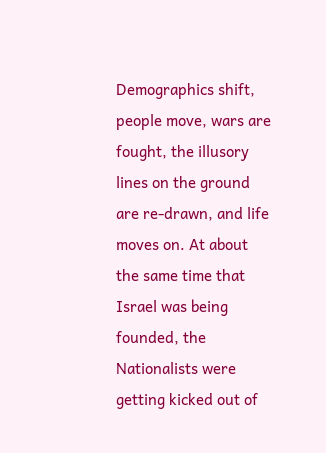Demographics shift, people move, wars are fought, the illusory lines on the ground are re-drawn, and life moves on. At about the same time that Israel was being founded, the Nationalists were getting kicked out of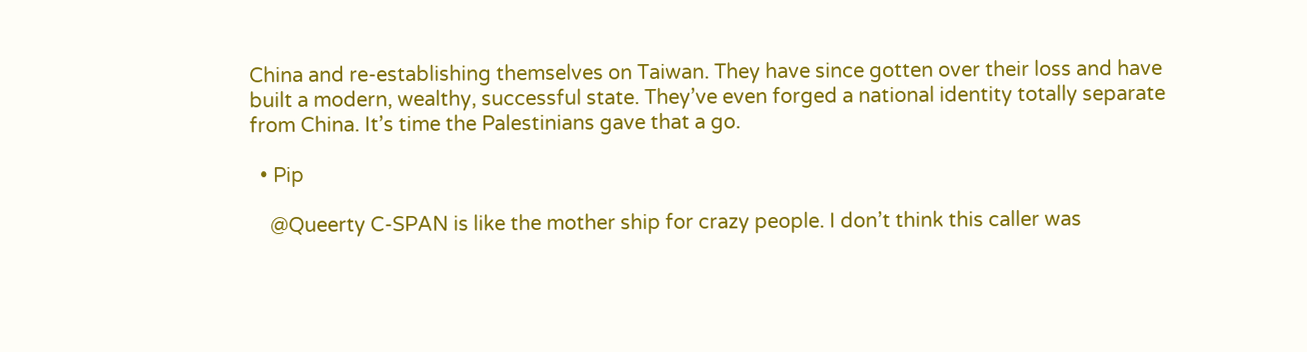China and re-establishing themselves on Taiwan. They have since gotten over their loss and have built a modern, wealthy, successful state. They’ve even forged a national identity totally separate from China. It’s time the Palestinians gave that a go.

  • Pip

    @Queerty C-SPAN is like the mother ship for crazy people. I don’t think this caller was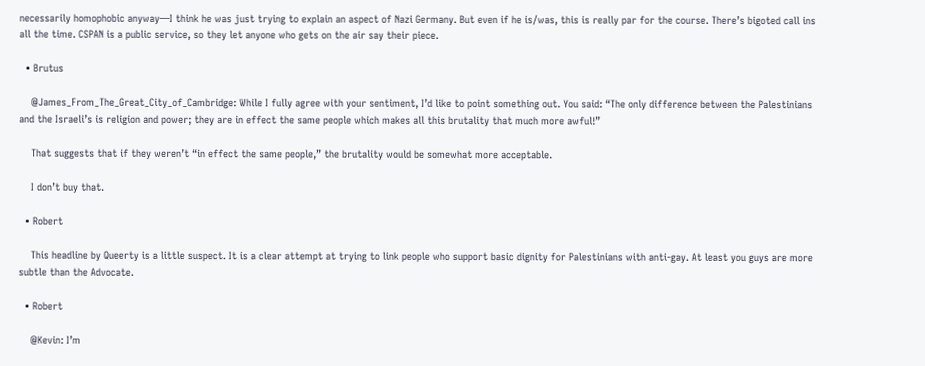necessarily homophobic anyway—I think he was just trying to explain an aspect of Nazi Germany. But even if he is/was, this is really par for the course. There’s bigoted call ins all the time. CSPAN is a public service, so they let anyone who gets on the air say their piece.

  • Brutus

    @James_From_The_Great_City_of_Cambridge: While I fully agree with your sentiment, I’d like to point something out. You said: “The only difference between the Palestinians and the Israeli’s is religion and power; they are in effect the same people which makes all this brutality that much more awful!”

    That suggests that if they weren’t “in effect the same people,” the brutality would be somewhat more acceptable.

    I don’t buy that.

  • Robert

    This headline by Queerty is a little suspect. It is a clear attempt at trying to link people who support basic dignity for Palestinians with anti-gay. At least you guys are more subtle than the Advocate.

  • Robert

    @Kevin: I’m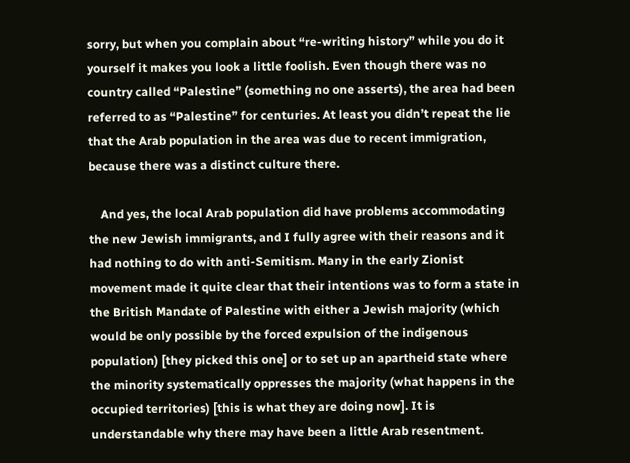sorry, but when you complain about “re-writing history” while you do it yourself it makes you look a little foolish. Even though there was no country called “Palestine” (something no one asserts), the area had been referred to as “Palestine” for centuries. At least you didn’t repeat the lie that the Arab population in the area was due to recent immigration, because there was a distinct culture there.

    And yes, the local Arab population did have problems accommodating the new Jewish immigrants, and I fully agree with their reasons and it had nothing to do with anti-Semitism. Many in the early Zionist movement made it quite clear that their intentions was to form a state in the British Mandate of Palestine with either a Jewish majority (which would be only possible by the forced expulsion of the indigenous population) [they picked this one] or to set up an apartheid state where the minority systematically oppresses the majority (what happens in the occupied territories) [this is what they are doing now]. It is understandable why there may have been a little Arab resentment.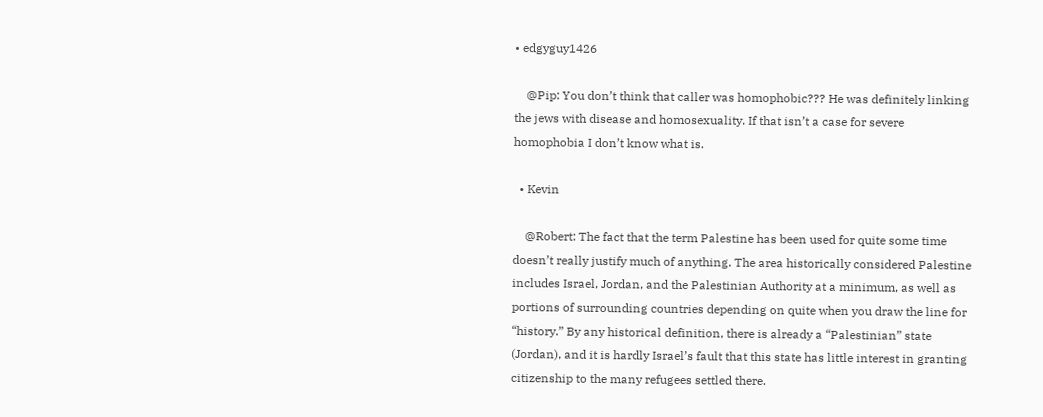• edgyguy1426

    @Pip: You don’t think that caller was homophobic??? He was definitely linking the jews with disease and homosexuality. If that isn’t a case for severe homophobia I don’t know what is.

  • Kevin

    @Robert: The fact that the term Palestine has been used for quite some time doesn’t really justify much of anything. The area historically considered Palestine includes Israel, Jordan, and the Palestinian Authority at a minimum, as well as portions of surrounding countries depending on quite when you draw the line for “history.” By any historical definition, there is already a “Palestinian” state (Jordan), and it is hardly Israel’s fault that this state has little interest in granting citizenship to the many refugees settled there.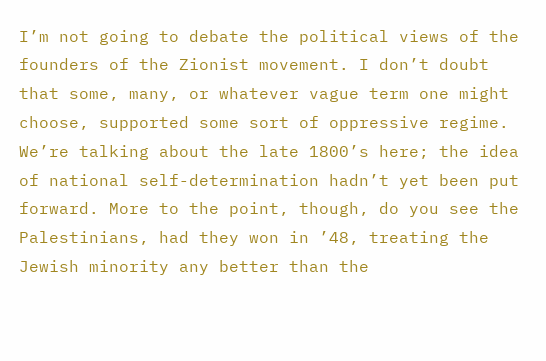I’m not going to debate the political views of the founders of the Zionist movement. I don’t doubt that some, many, or whatever vague term one might choose, supported some sort of oppressive regime. We’re talking about the late 1800’s here; the idea of national self-determination hadn’t yet been put forward. More to the point, though, do you see the Palestinians, had they won in ’48, treating the Jewish minority any better than the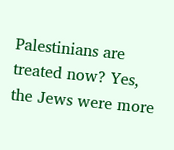Palestinians are treated now? Yes, the Jews were more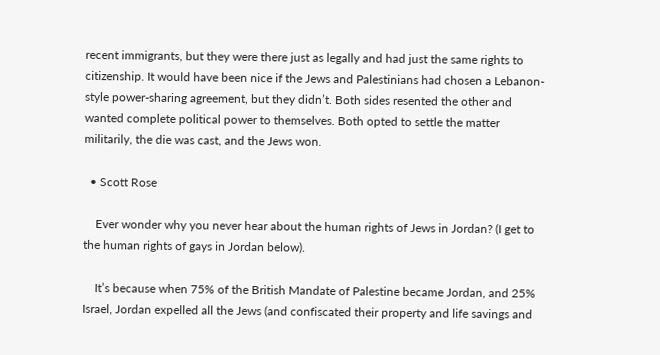recent immigrants, but they were there just as legally and had just the same rights to citizenship. It would have been nice if the Jews and Palestinians had chosen a Lebanon-style power-sharing agreement, but they didn’t. Both sides resented the other and wanted complete political power to themselves. Both opted to settle the matter militarily, the die was cast, and the Jews won.

  • Scott Rose

    Ever wonder why you never hear about the human rights of Jews in Jordan? (I get to the human rights of gays in Jordan below).

    It’s because when 75% of the British Mandate of Palestine became Jordan, and 25% Israel, Jordan expelled all the Jews (and confiscated their property and life savings and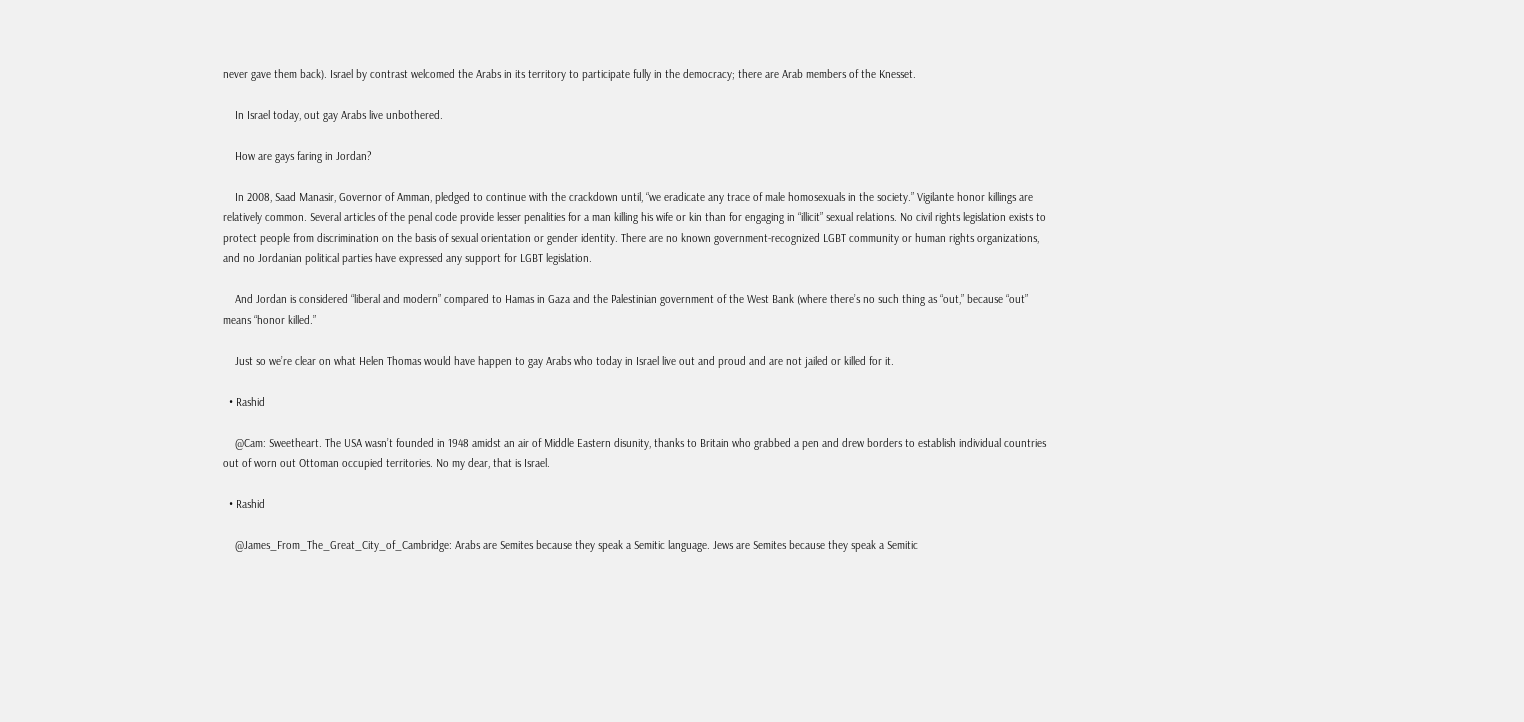never gave them back). Israel by contrast welcomed the Arabs in its territory to participate fully in the democracy; there are Arab members of the Knesset.

    In Israel today, out gay Arabs live unbothered.

    How are gays faring in Jordan?

    In 2008, Saad Manasir, Governor of Amman, pledged to continue with the crackdown until, “we eradicate any trace of male homosexuals in the society.” Vigilante honor killings are relatively common. Several articles of the penal code provide lesser penalities for a man killing his wife or kin than for engaging in “illicit” sexual relations. No civil rights legislation exists to protect people from discrimination on the basis of sexual orientation or gender identity. There are no known government-recognized LGBT community or human rights organizations, and no Jordanian political parties have expressed any support for LGBT legislation.

    And Jordan is considered “liberal and modern” compared to Hamas in Gaza and the Palestinian government of the West Bank (where there’s no such thing as “out,” because “out” means “honor killed.”

    Just so we’re clear on what Helen Thomas would have happen to gay Arabs who today in Israel live out and proud and are not jailed or killed for it.

  • Rashid

    @Cam: Sweetheart. The USA wasn’t founded in 1948 amidst an air of Middle Eastern disunity, thanks to Britain who grabbed a pen and drew borders to establish individual countries out of worn out Ottoman occupied territories. No my dear, that is Israel.

  • Rashid

    @James_From_The_Great_City_of_Cambridge: Arabs are Semites because they speak a Semitic language. Jews are Semites because they speak a Semitic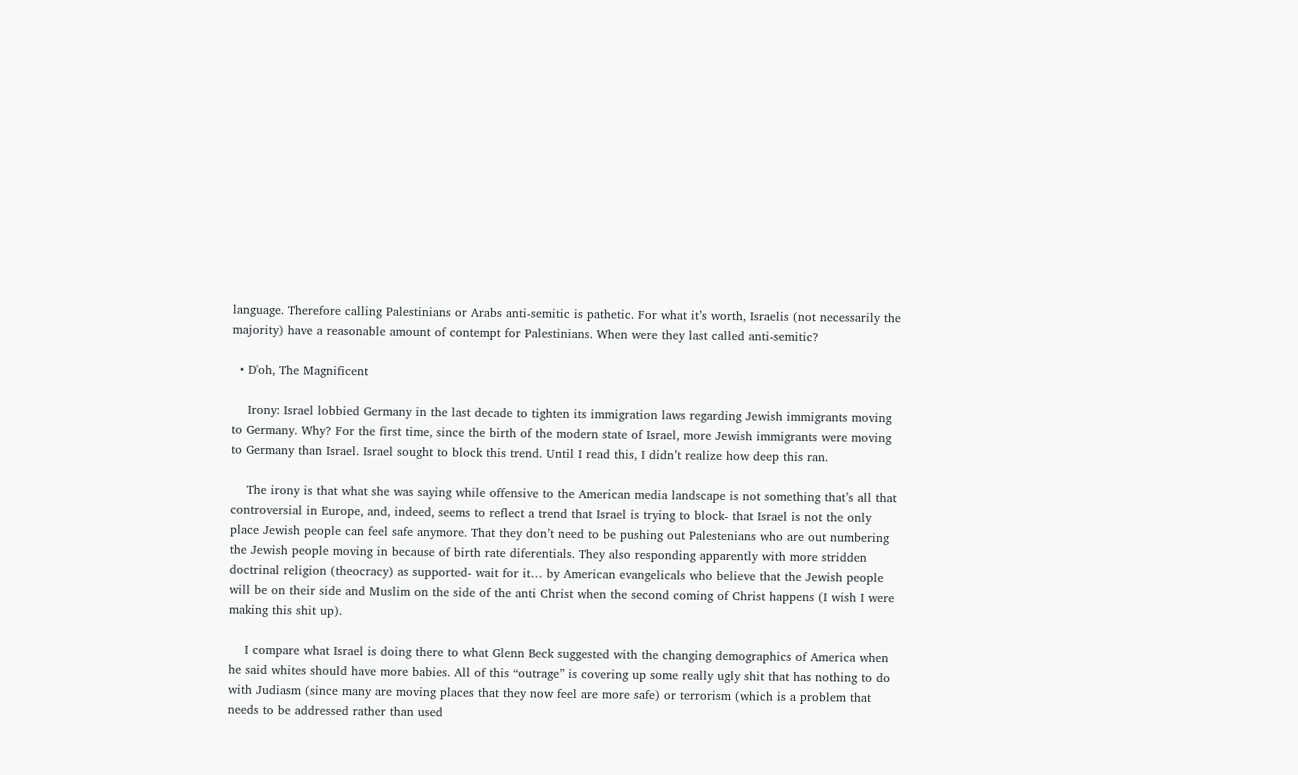language. Therefore calling Palestinians or Arabs anti-semitic is pathetic. For what it’s worth, Israelis (not necessarily the majority) have a reasonable amount of contempt for Palestinians. When were they last called anti-semitic?

  • D'oh, The Magnificent

    Irony: Israel lobbied Germany in the last decade to tighten its immigration laws regarding Jewish immigrants moving to Germany. Why? For the first time, since the birth of the modern state of Israel, more Jewish immigrants were moving to Germany than Israel. Israel sought to block this trend. Until I read this, I didn’t realize how deep this ran.

    The irony is that what she was saying while offensive to the American media landscape is not something that’s all that controversial in Europe, and, indeed, seems to reflect a trend that Israel is trying to block- that Israel is not the only place Jewish people can feel safe anymore. That they don’t need to be pushing out Palestenians who are out numbering the Jewish people moving in because of birth rate diferentials. They also responding apparently with more stridden doctrinal religion (theocracy) as supported- wait for it… by American evangelicals who believe that the Jewish people will be on their side and Muslim on the side of the anti Christ when the second coming of Christ happens (I wish I were making this shit up).

    I compare what Israel is doing there to what Glenn Beck suggested with the changing demographics of America when he said whites should have more babies. All of this “outrage” is covering up some really ugly shit that has nothing to do with Judiasm (since many are moving places that they now feel are more safe) or terrorism (which is a problem that needs to be addressed rather than used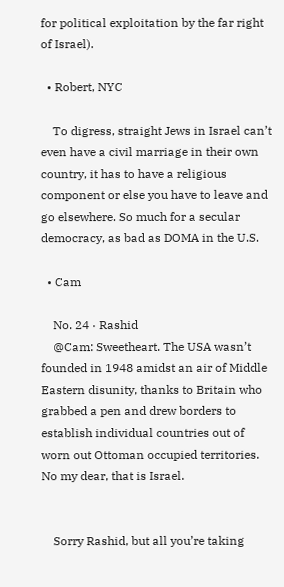for political exploitation by the far right of Israel).

  • Robert, NYC

    To digress, straight Jews in Israel can’t even have a civil marriage in their own country, it has to have a religious component or else you have to leave and go elsewhere. So much for a secular democracy, as bad as DOMA in the U.S.

  • Cam

    No. 24 · Rashid
    @Cam: Sweetheart. The USA wasn’t founded in 1948 amidst an air of Middle Eastern disunity, thanks to Britain who grabbed a pen and drew borders to establish individual countries out of worn out Ottoman occupied territories. No my dear, that is Israel.


    Sorry Rashid, but all you’re taking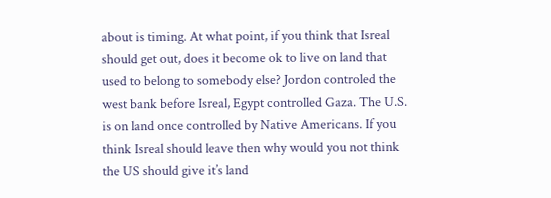about is timing. At what point, if you think that Isreal should get out, does it become ok to live on land that used to belong to somebody else? Jordon controled the west bank before Isreal, Egypt controlled Gaza. The U.S. is on land once controlled by Native Americans. If you think Isreal should leave then why would you not think the US should give it’s land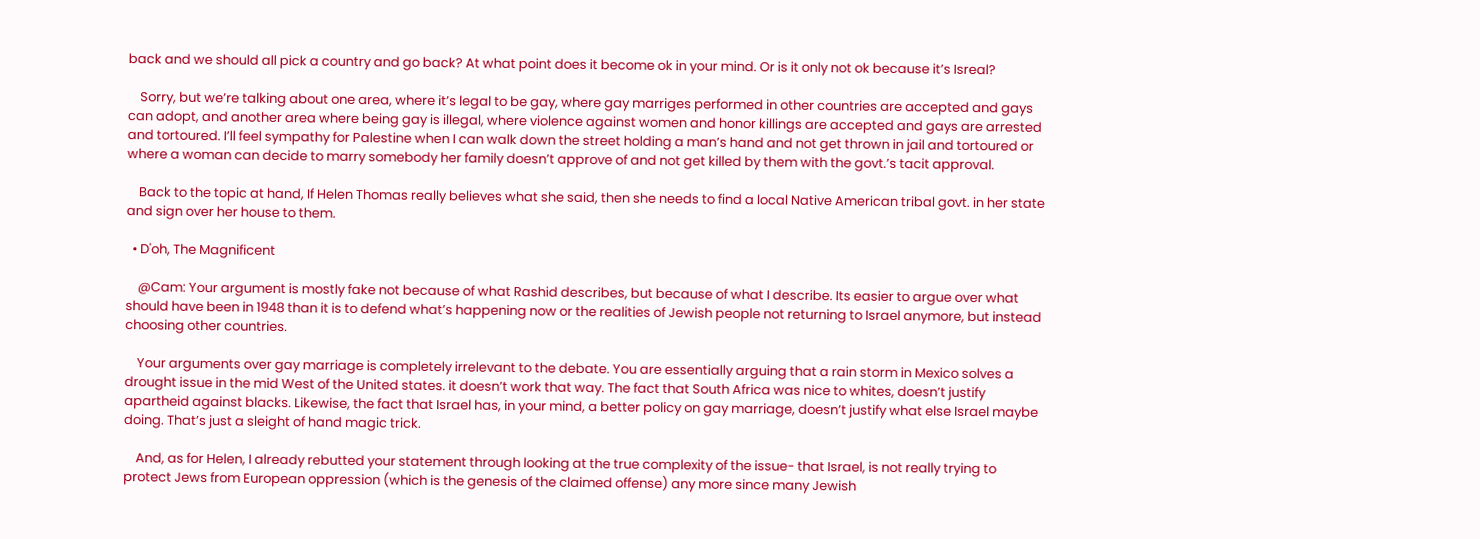back and we should all pick a country and go back? At what point does it become ok in your mind. Or is it only not ok because it’s Isreal?

    Sorry, but we’re talking about one area, where it’s legal to be gay, where gay marriges performed in other countries are accepted and gays can adopt, and another area where being gay is illegal, where violence against women and honor killings are accepted and gays are arrested and tortoured. I’ll feel sympathy for Palestine when I can walk down the street holding a man’s hand and not get thrown in jail and tortoured or where a woman can decide to marry somebody her family doesn’t approve of and not get killed by them with the govt.’s tacit approval.

    Back to the topic at hand, If Helen Thomas really believes what she said, then she needs to find a local Native American tribal govt. in her state and sign over her house to them.

  • D'oh, The Magnificent

    @Cam: Your argument is mostly fake not because of what Rashid describes, but because of what I describe. Its easier to argue over what should have been in 1948 than it is to defend what’s happening now or the realities of Jewish people not returning to Israel anymore, but instead choosing other countries.

    Your arguments over gay marriage is completely irrelevant to the debate. You are essentially arguing that a rain storm in Mexico solves a drought issue in the mid West of the United states. it doesn’t work that way. The fact that South Africa was nice to whites, doesn’t justify apartheid against blacks. Likewise, the fact that Israel has, in your mind, a better policy on gay marriage, doesn’t justify what else Israel maybe doing. That’s just a sleight of hand magic trick.

    And, as for Helen, I already rebutted your statement through looking at the true complexity of the issue- that Israel, is not really trying to protect Jews from European oppression (which is the genesis of the claimed offense) any more since many Jewish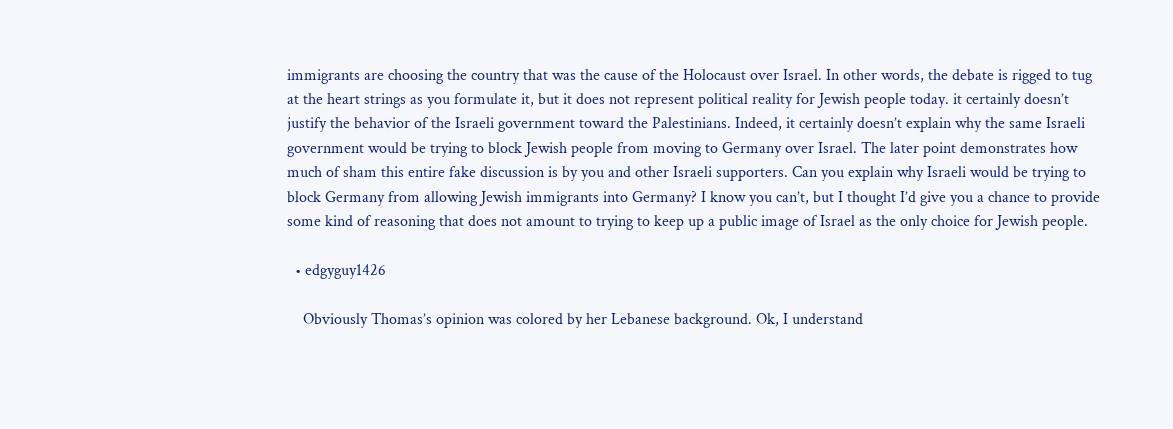immigrants are choosing the country that was the cause of the Holocaust over Israel. In other words, the debate is rigged to tug at the heart strings as you formulate it, but it does not represent political reality for Jewish people today. it certainly doesn’t justify the behavior of the Israeli government toward the Palestinians. Indeed, it certainly doesn’t explain why the same Israeli government would be trying to block Jewish people from moving to Germany over Israel. The later point demonstrates how much of sham this entire fake discussion is by you and other Israeli supporters. Can you explain why Israeli would be trying to block Germany from allowing Jewish immigrants into Germany? I know you can’t, but I thought I’d give you a chance to provide some kind of reasoning that does not amount to trying to keep up a public image of Israel as the only choice for Jewish people.

  • edgyguy1426

    Obviously Thomas’s opinion was colored by her Lebanese background. Ok, I understand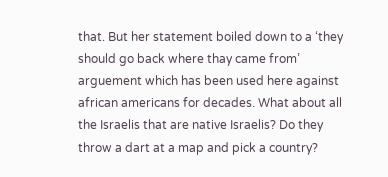that. But her statement boiled down to a ‘they should go back where thay came from’ arguement which has been used here against african americans for decades. What about all the Israelis that are native Israelis? Do they throw a dart at a map and pick a country?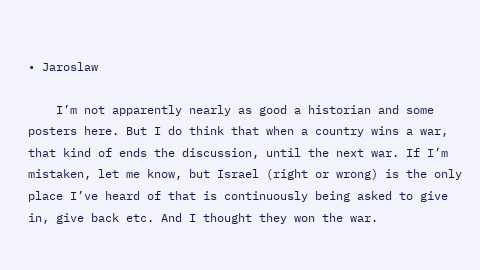• Jaroslaw

    I’m not apparently nearly as good a historian and some posters here. But I do think that when a country wins a war, that kind of ends the discussion, until the next war. If I’m mistaken, let me know, but Israel (right or wrong) is the only place I’ve heard of that is continuously being asked to give in, give back etc. And I thought they won the war.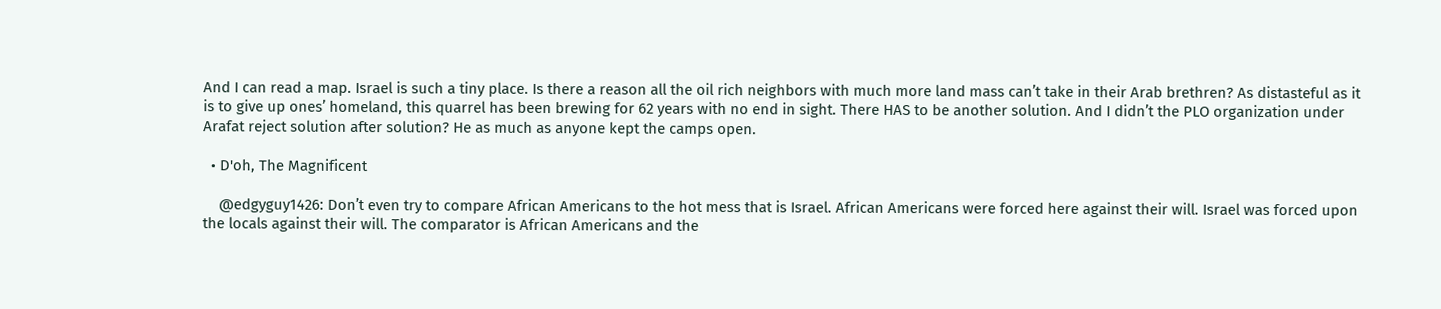And I can read a map. Israel is such a tiny place. Is there a reason all the oil rich neighbors with much more land mass can’t take in their Arab brethren? As distasteful as it is to give up ones’ homeland, this quarrel has been brewing for 62 years with no end in sight. There HAS to be another solution. And I didn’t the PLO organization under Arafat reject solution after solution? He as much as anyone kept the camps open.

  • D'oh, The Magnificent

    @edgyguy1426: Don’t even try to compare African Americans to the hot mess that is Israel. African Americans were forced here against their will. Israel was forced upon the locals against their will. The comparator is African Americans and the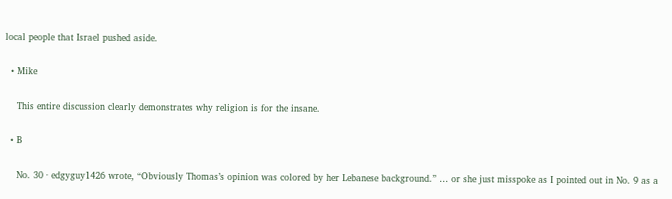local people that Israel pushed aside.

  • Mike

    This entire discussion clearly demonstrates why religion is for the insane.

  • B

    No. 30 · edgyguy1426 wrote, “Obviously Thomas’s opinion was colored by her Lebanese background.” … or she just misspoke as I pointed out in No. 9 as a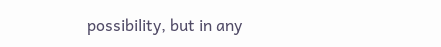possibility, but in any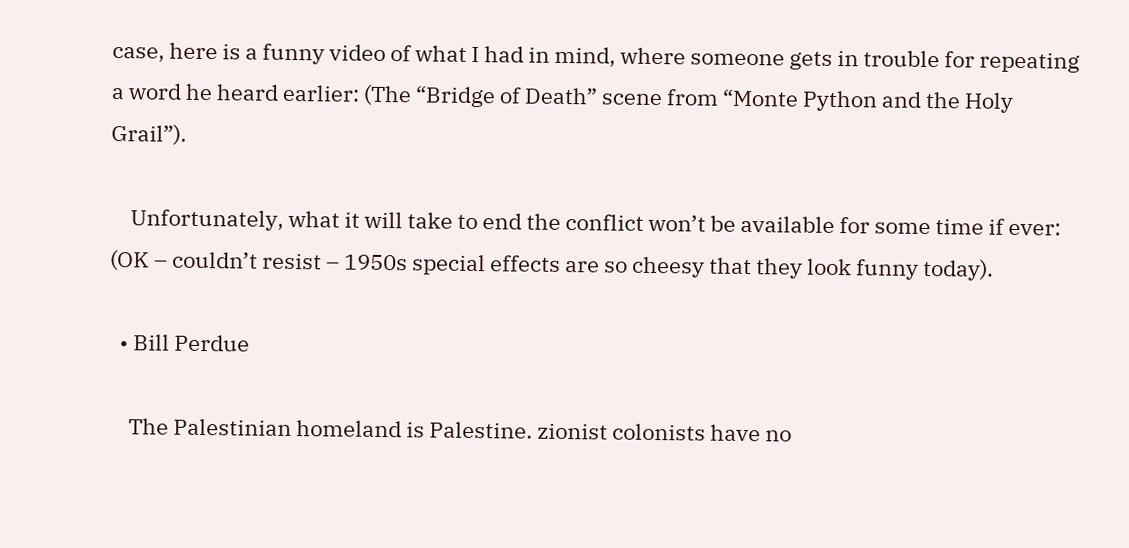case, here is a funny video of what I had in mind, where someone gets in trouble for repeating a word he heard earlier: (The “Bridge of Death” scene from “Monte Python and the Holy Grail”).

    Unfortunately, what it will take to end the conflict won’t be available for some time if ever: (OK – couldn’t resist – 1950s special effects are so cheesy that they look funny today).

  • Bill Perdue

    The Palestinian homeland is Palestine. zionist colonists have no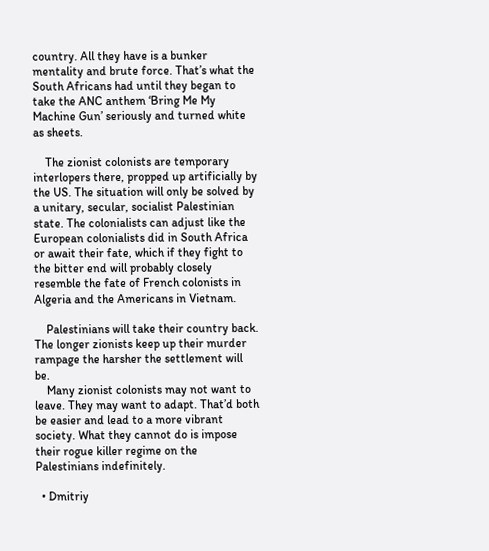country. All they have is a bunker mentality and brute force. That’s what the South Africans had until they began to take the ANC anthem ‘Bring Me My Machine Gun’ seriously and turned white as sheets.

    The zionist colonists are temporary interlopers there, propped up artificially by the US. The situation will only be solved by a unitary, secular, socialist Palestinian state. The colonialists can adjust like the European colonialists did in South Africa or await their fate, which if they fight to the bitter end will probably closely resemble the fate of French colonists in Algeria and the Americans in Vietnam.

    Palestinians will take their country back. The longer zionists keep up their murder rampage the harsher the settlement will be.
    Many zionist colonists may not want to leave. They may want to adapt. That’d both be easier and lead to a more vibrant society. What they cannot do is impose their rogue killer regime on the Palestinians indefinitely.

  • Dmitriy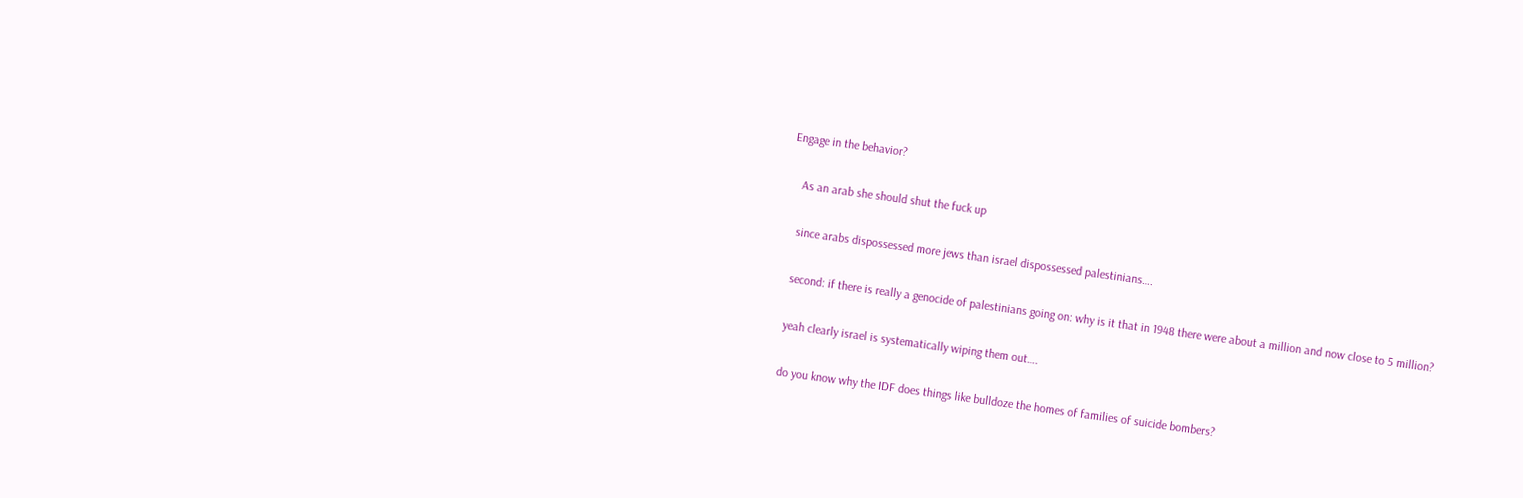Engage in the behavior?

    As an arab she should shut the fuck up

    since arabs dispossessed more jews than israel dispossessed palestinians….

    second: if there is really a genocide of palestinians going on: why is it that in 1948 there were about a million and now close to 5 million?

    yeah clearly israel is systematically wiping them out….

    do you know why the IDF does things like bulldoze the homes of families of suicide bombers?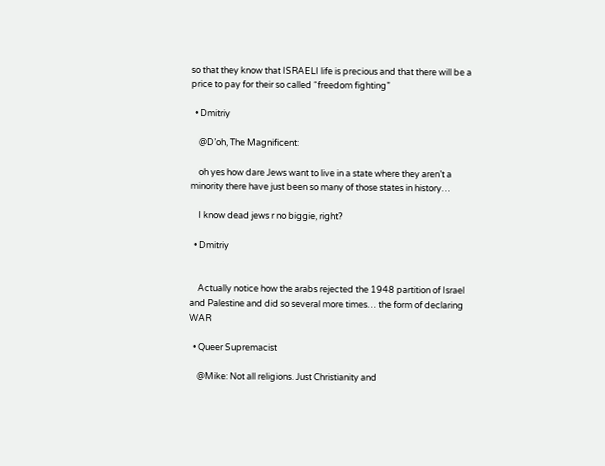so that they know that ISRAELI life is precious and that there will be a price to pay for their so called “freedom fighting”

  • Dmitriy

    @D’oh, The Magnificent:

    oh yes how dare Jews want to live in a state where they aren’t a minority there have just been so many of those states in history…

    I know dead jews r no biggie, right?

  • Dmitriy


    Actually notice how the arabs rejected the 1948 partition of Israel and Palestine and did so several more times… the form of declaring WAR

  • Queer Supremacist

    @Mike: Not all religions. Just Christianity and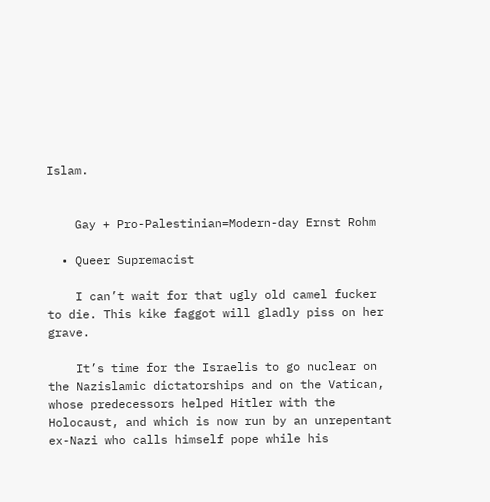Islam.


    Gay + Pro-Palestinian=Modern-day Ernst Rohm

  • Queer Supremacist

    I can’t wait for that ugly old camel fucker to die. This kike faggot will gladly piss on her grave.

    It’s time for the Israelis to go nuclear on the Nazislamic dictatorships and on the Vatican, whose predecessors helped Hitler with the Holocaust, and which is now run by an unrepentant ex-Nazi who calls himself pope while his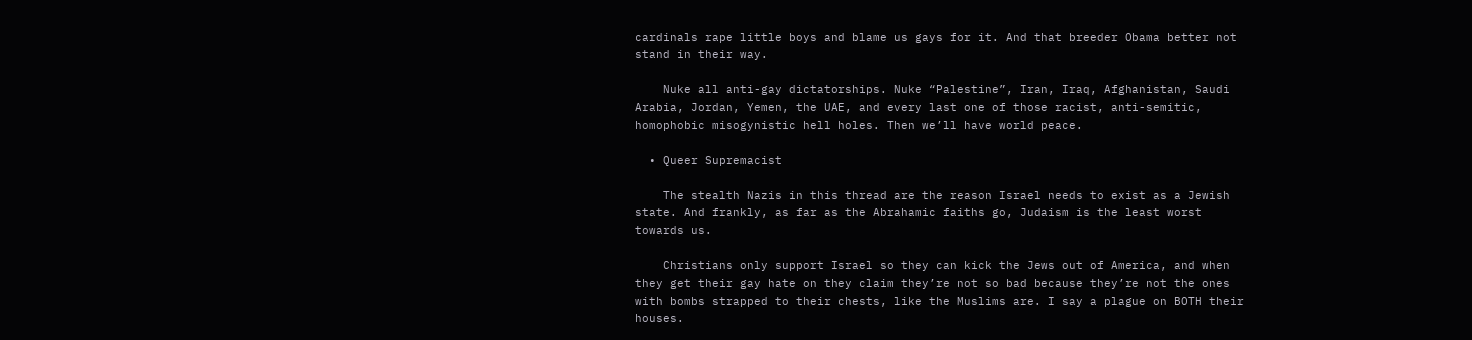cardinals rape little boys and blame us gays for it. And that breeder Obama better not stand in their way.

    Nuke all anti-gay dictatorships. Nuke “Palestine”, Iran, Iraq, Afghanistan, Saudi Arabia, Jordan, Yemen, the UAE, and every last one of those racist, anti-semitic, homophobic misogynistic hell holes. Then we’ll have world peace.

  • Queer Supremacist

    The stealth Nazis in this thread are the reason Israel needs to exist as a Jewish state. And frankly, as far as the Abrahamic faiths go, Judaism is the least worst towards us.

    Christians only support Israel so they can kick the Jews out of America, and when they get their gay hate on they claim they’re not so bad because they’re not the ones with bombs strapped to their chests, like the Muslims are. I say a plague on BOTH their houses.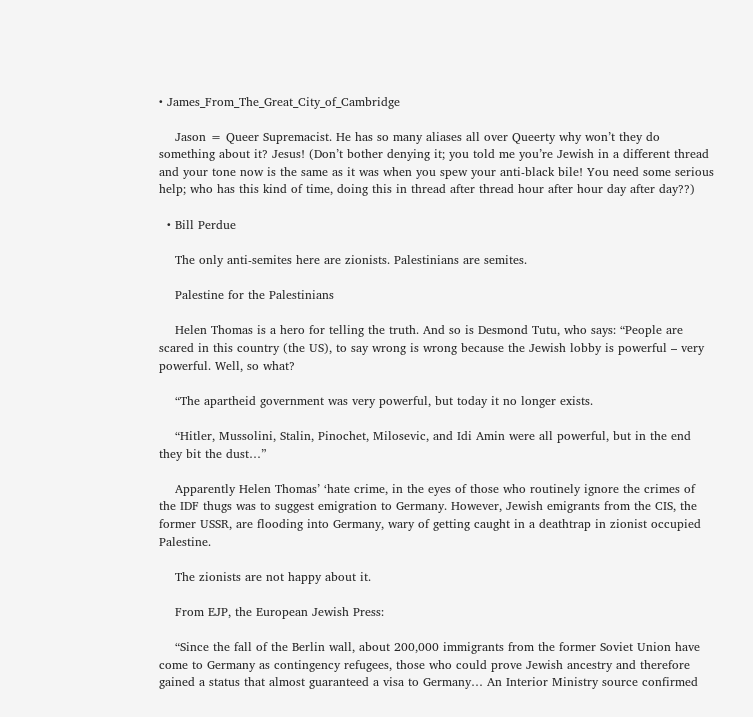• James_From_The_Great_City_of_Cambridge

    Jason = Queer Supremacist. He has so many aliases all over Queerty why won’t they do something about it? Jesus! (Don’t bother denying it; you told me you’re Jewish in a different thread and your tone now is the same as it was when you spew your anti-black bile! You need some serious help; who has this kind of time, doing this in thread after thread hour after hour day after day??)

  • Bill Perdue

    The only anti-semites here are zionists. Palestinians are semites.

    Palestine for the Palestinians

    Helen Thomas is a hero for telling the truth. And so is Desmond Tutu, who says: “People are scared in this country (the US), to say wrong is wrong because the Jewish lobby is powerful – very powerful. Well, so what?

    “The apartheid government was very powerful, but today it no longer exists.

    “Hitler, Mussolini, Stalin, Pinochet, Milosevic, and Idi Amin were all powerful, but in the end they bit the dust…”

    Apparently Helen Thomas’ ‘hate crime, in the eyes of those who routinely ignore the crimes of the IDF thugs was to suggest emigration to Germany. However, Jewish emigrants from the CIS, the former USSR, are flooding into Germany, wary of getting caught in a deathtrap in zionist occupied Palestine.

    The zionists are not happy about it.

    From EJP, the European Jewish Press:

    “Since the fall of the Berlin wall, about 200,000 immigrants from the former Soviet Union have come to Germany as contingency refugees, those who could prove Jewish ancestry and therefore gained a status that almost guaranteed a visa to Germany… An Interior Ministry source confirmed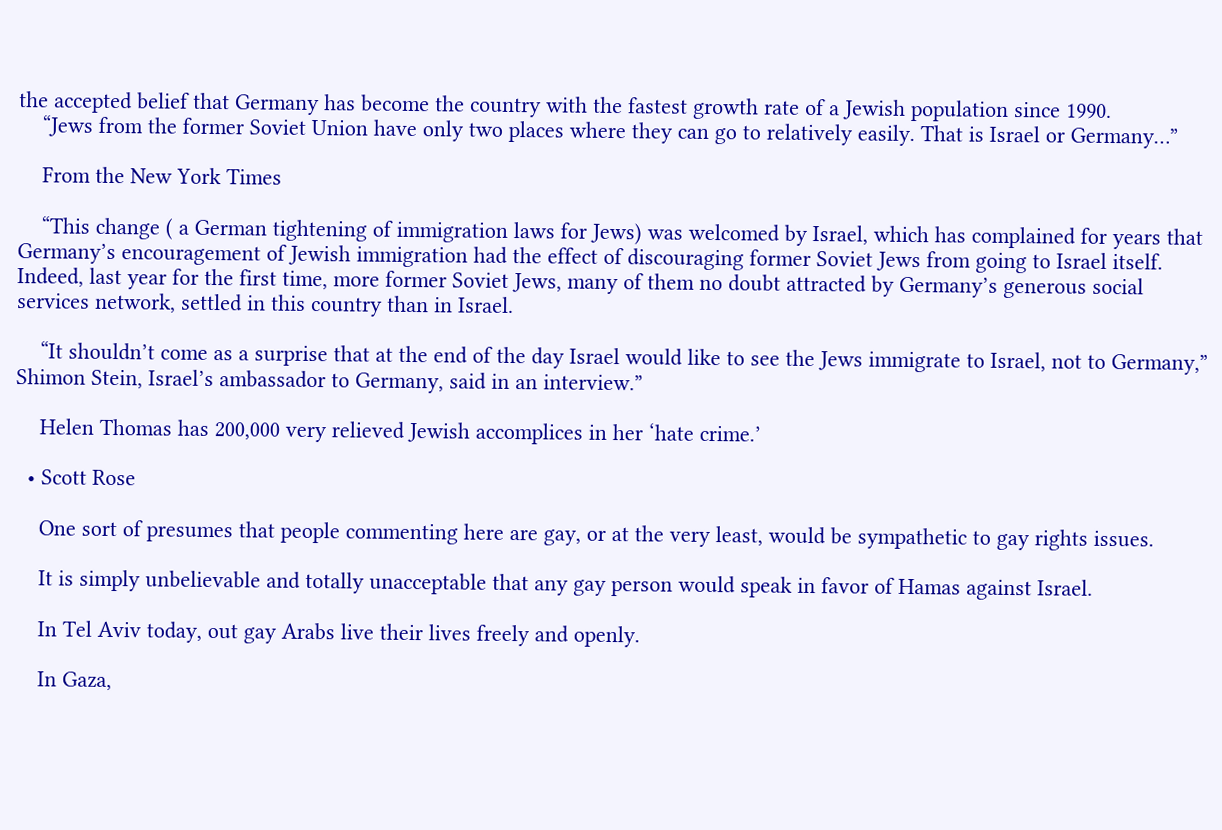the accepted belief that Germany has become the country with the fastest growth rate of a Jewish population since 1990.
    “Jews from the former Soviet Union have only two places where they can go to relatively easily. That is Israel or Germany…”

    From the New York Times

    “This change ( a German tightening of immigration laws for Jews) was welcomed by Israel, which has complained for years that Germany’s encouragement of Jewish immigration had the effect of discouraging former Soviet Jews from going to Israel itself. Indeed, last year for the first time, more former Soviet Jews, many of them no doubt attracted by Germany’s generous social services network, settled in this country than in Israel.

    “It shouldn’t come as a surprise that at the end of the day Israel would like to see the Jews immigrate to Israel, not to Germany,” Shimon Stein, Israel’s ambassador to Germany, said in an interview.”

    Helen Thomas has 200,000 very relieved Jewish accomplices in her ‘hate crime.’

  • Scott Rose

    One sort of presumes that people commenting here are gay, or at the very least, would be sympathetic to gay rights issues.

    It is simply unbelievable and totally unacceptable that any gay person would speak in favor of Hamas against Israel.

    In Tel Aviv today, out gay Arabs live their lives freely and openly.

    In Gaza,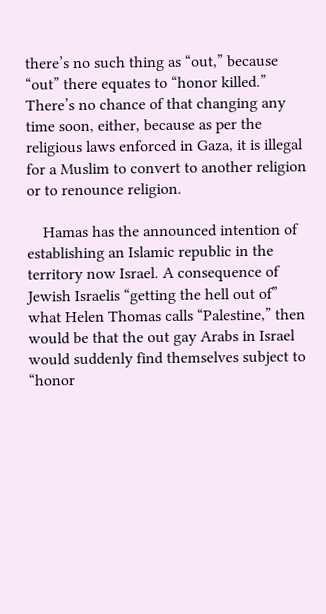there’s no such thing as “out,” because “out” there equates to “honor killed.” There’s no chance of that changing any time soon, either, because as per the religious laws enforced in Gaza, it is illegal for a Muslim to convert to another religion or to renounce religion.

    Hamas has the announced intention of establishing an Islamic republic in the territory now Israel. A consequence of Jewish Israelis “getting the hell out of” what Helen Thomas calls “Palestine,” then would be that the out gay Arabs in Israel would suddenly find themselves subject to “honor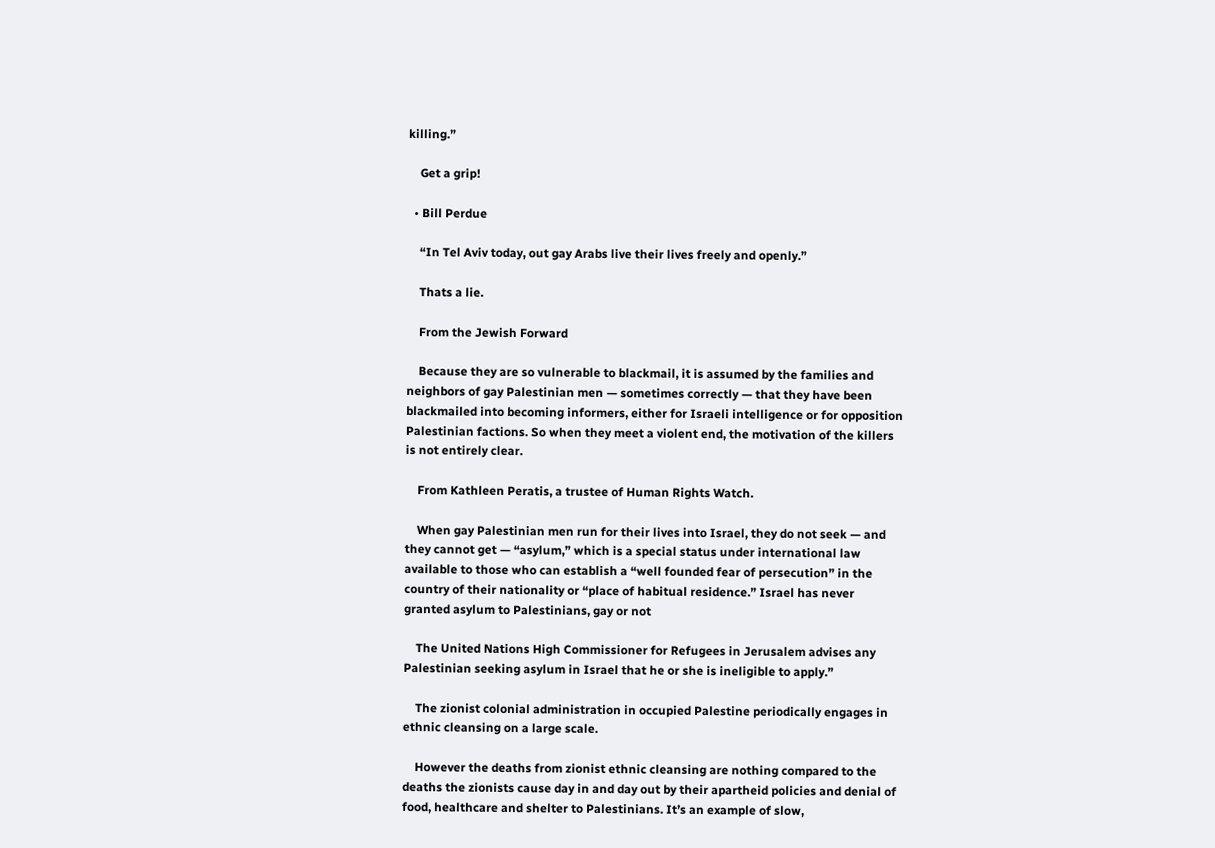killing.”

    Get a grip!

  • Bill Perdue

    “In Tel Aviv today, out gay Arabs live their lives freely and openly.”

    Thats a lie.

    From the Jewish Forward

    Because they are so vulnerable to blackmail, it is assumed by the families and neighbors of gay Palestinian men — sometimes correctly — that they have been blackmailed into becoming informers, either for Israeli intelligence or for opposition Palestinian factions. So when they meet a violent end, the motivation of the killers is not entirely clear.

    From Kathleen Peratis, a trustee of Human Rights Watch.

    When gay Palestinian men run for their lives into Israel, they do not seek — and they cannot get — “asylum,” which is a special status under international law available to those who can establish a “well founded fear of persecution” in the country of their nationality or “place of habitual residence.” Israel has never granted asylum to Palestinians, gay or not

    The United Nations High Commissioner for Refugees in Jerusalem advises any Palestinian seeking asylum in Israel that he or she is ineligible to apply.”

    The zionist colonial administration in occupied Palestine periodically engages in ethnic cleansing on a large scale.

    However the deaths from zionist ethnic cleansing are nothing compared to the deaths the zionists cause day in and day out by their apartheid policies and denial of food, healthcare and shelter to Palestinians. It’s an example of slow,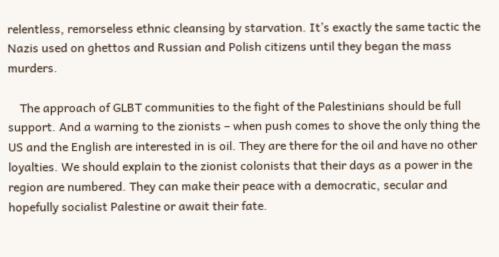relentless, remorseless ethnic cleansing by starvation. It’s exactly the same tactic the Nazis used on ghettos and Russian and Polish citizens until they began the mass murders.

    The approach of GLBT communities to the fight of the Palestinians should be full support. And a warning to the zionists – when push comes to shove the only thing the US and the English are interested in is oil. They are there for the oil and have no other loyalties. We should explain to the zionist colonists that their days as a power in the region are numbered. They can make their peace with a democratic, secular and hopefully socialist Palestine or await their fate.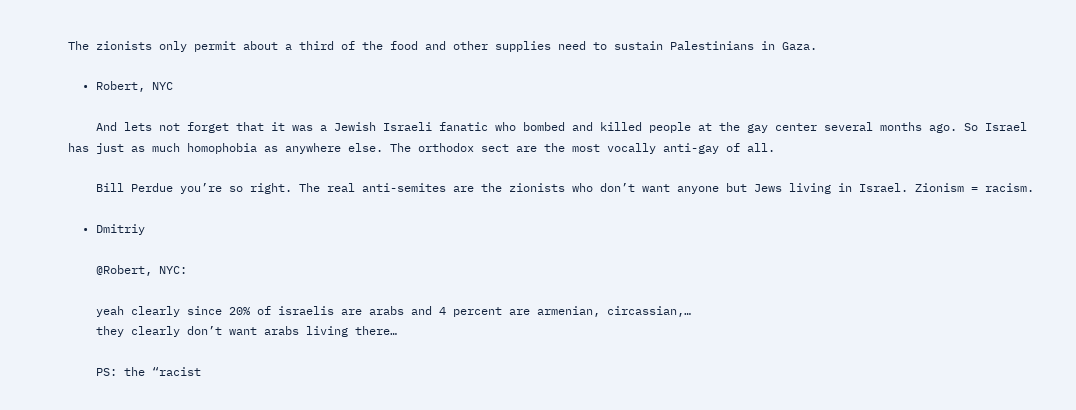The zionists only permit about a third of the food and other supplies need to sustain Palestinians in Gaza.

  • Robert, NYC

    And lets not forget that it was a Jewish Israeli fanatic who bombed and killed people at the gay center several months ago. So Israel has just as much homophobia as anywhere else. The orthodox sect are the most vocally anti-gay of all.

    Bill Perdue you’re so right. The real anti-semites are the zionists who don’t want anyone but Jews living in Israel. Zionism = racism.

  • Dmitriy

    @Robert, NYC:

    yeah clearly since 20% of israelis are arabs and 4 percent are armenian, circassian,…
    they clearly don’t want arabs living there…

    PS: the “racist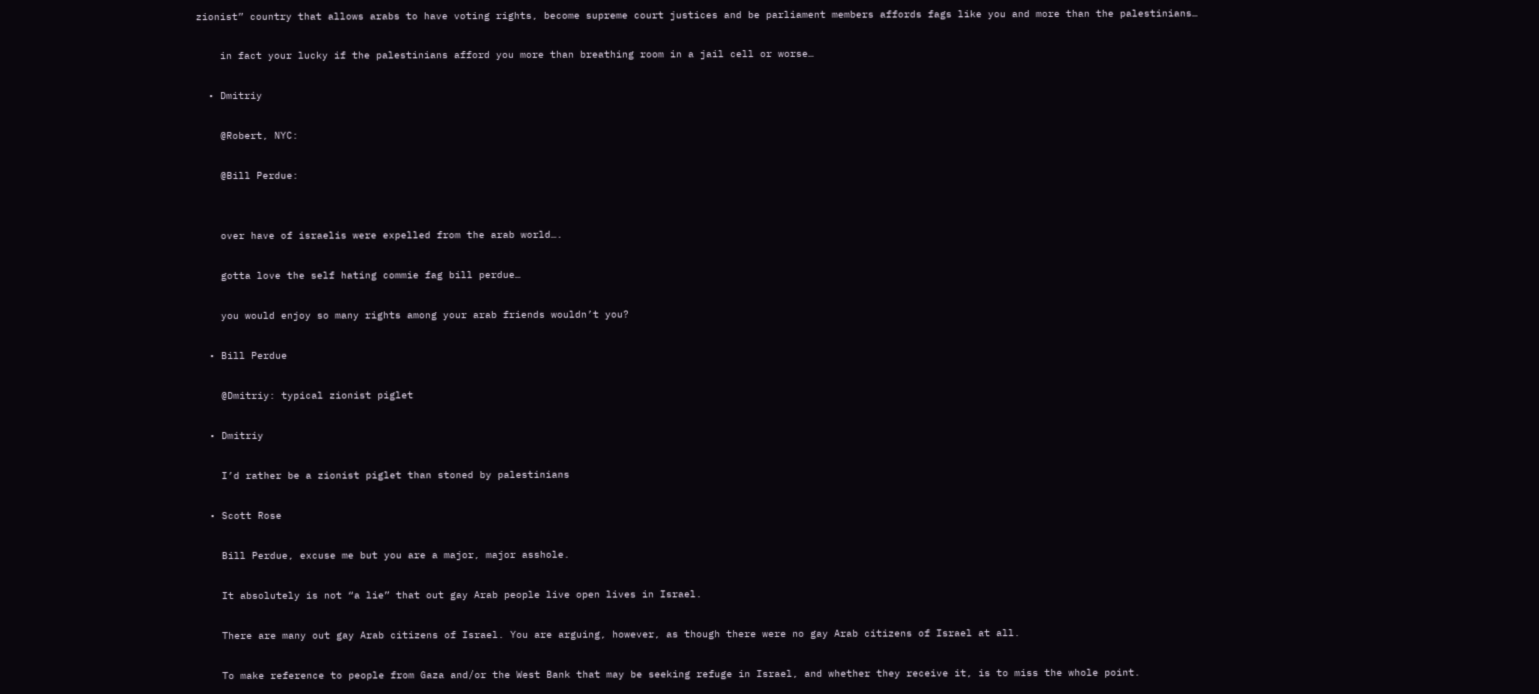zionist” country that allows arabs to have voting rights, become supreme court justices and be parliament members affords fags like you and more than the palestinians…

    in fact your lucky if the palestinians afford you more than breathing room in a jail cell or worse…

  • Dmitriy

    @Robert, NYC:

    @Bill Perdue:


    over have of israelis were expelled from the arab world….

    gotta love the self hating commie fag bill perdue…

    you would enjoy so many rights among your arab friends wouldn’t you?

  • Bill Perdue

    @Dmitriy: typical zionist piglet

  • Dmitriy

    I’d rather be a zionist piglet than stoned by palestinians

  • Scott Rose

    Bill Perdue, excuse me but you are a major, major asshole.

    It absolutely is not “a lie” that out gay Arab people live open lives in Israel.

    There are many out gay Arab citizens of Israel. You are arguing, however, as though there were no gay Arab citizens of Israel at all.

    To make reference to people from Gaza and/or the West Bank that may be seeking refuge in Israel, and whether they receive it, is to miss the whole point.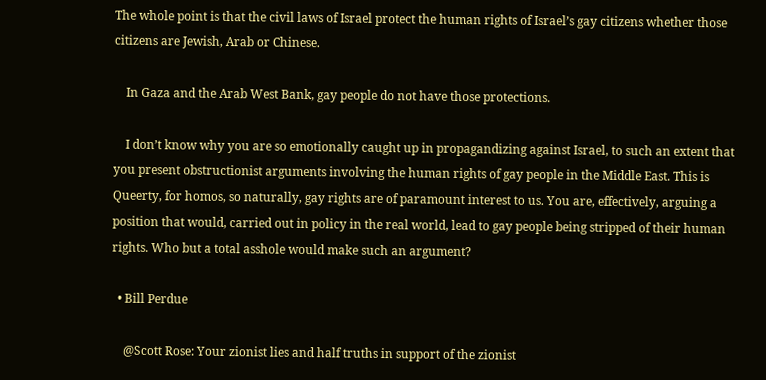The whole point is that the civil laws of Israel protect the human rights of Israel’s gay citizens whether those citizens are Jewish, Arab or Chinese.

    In Gaza and the Arab West Bank, gay people do not have those protections.

    I don’t know why you are so emotionally caught up in propagandizing against Israel, to such an extent that you present obstructionist arguments involving the human rights of gay people in the Middle East. This is Queerty, for homos, so naturally, gay rights are of paramount interest to us. You are, effectively, arguing a position that would, carried out in policy in the real world, lead to gay people being stripped of their human rights. Who but a total asshole would make such an argument?

  • Bill Perdue

    @Scott Rose: Your zionist lies and half truths in support of the zionist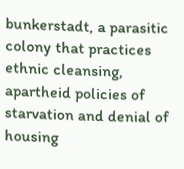bunkerstadt, a parasitic colony that practices ethnic cleansing, apartheid policies of starvation and denial of housing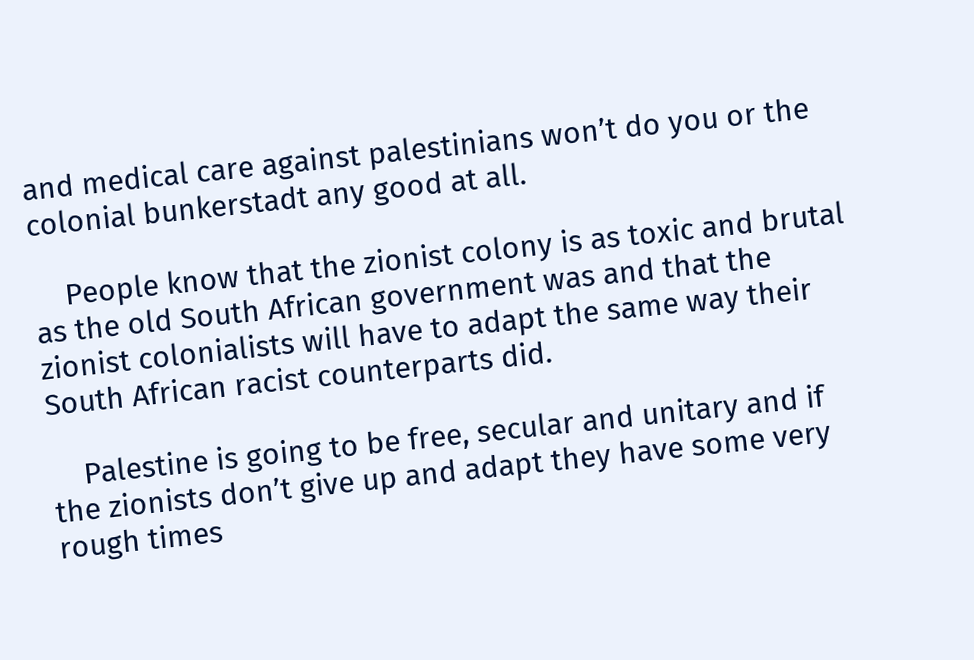and medical care against palestinians won’t do you or the colonial bunkerstadt any good at all.

    People know that the zionist colony is as toxic and brutal as the old South African government was and that the zionist colonialists will have to adapt the same way their South African racist counterparts did.

    Palestine is going to be free, secular and unitary and if the zionists don’t give up and adapt they have some very rough times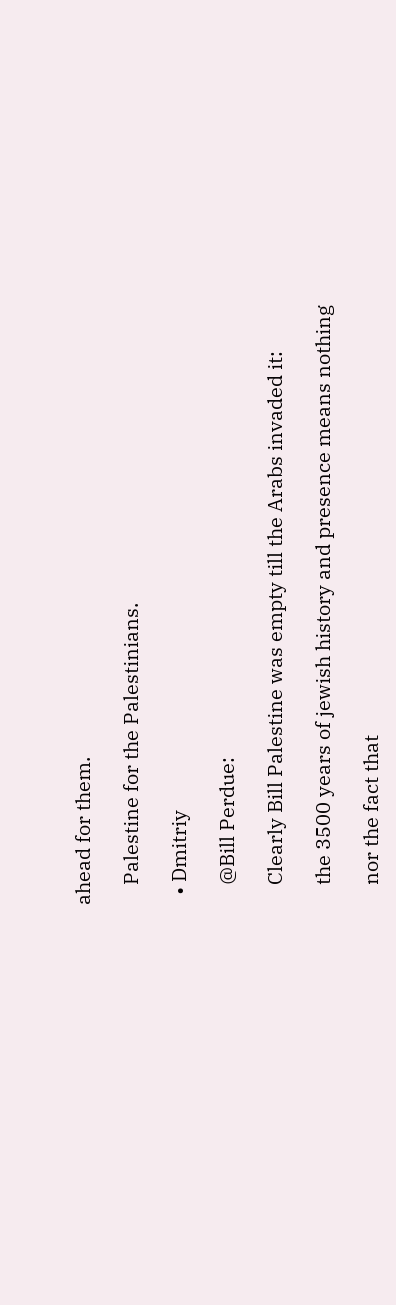ahead for them.

    Palestine for the Palestinians.

  • Dmitriy

    @Bill Perdue:

    Clearly Bill Palestine was empty till the Arabs invaded it:

    the 3500 years of jewish history and presence means nothing

    nor the fact that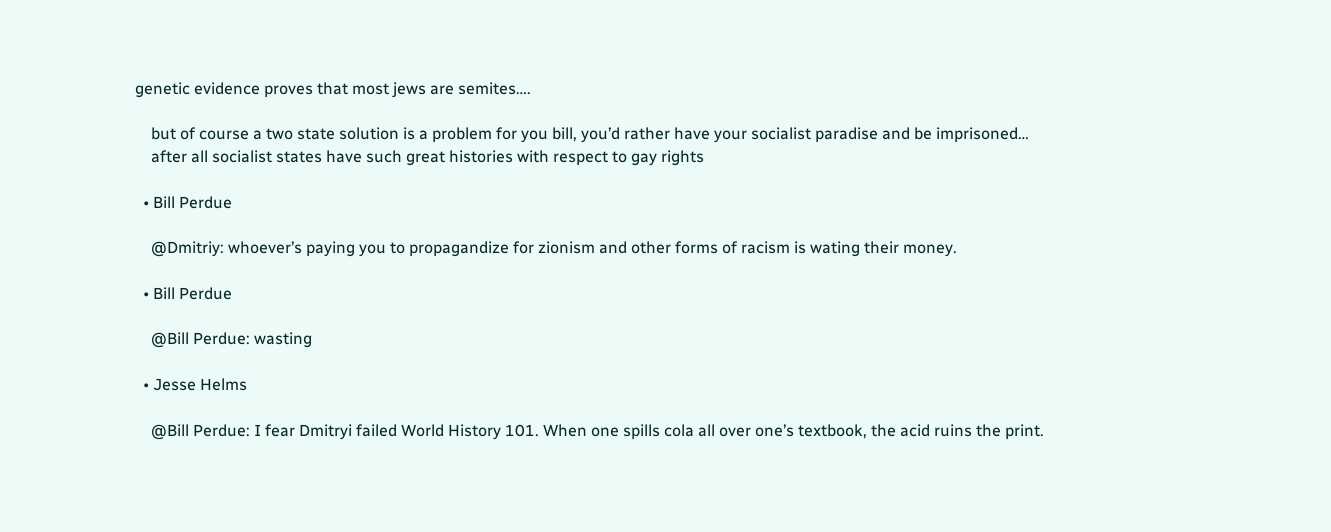genetic evidence proves that most jews are semites….

    but of course a two state solution is a problem for you bill, you’d rather have your socialist paradise and be imprisoned…
    after all socialist states have such great histories with respect to gay rights

  • Bill Perdue

    @Dmitriy: whoever’s paying you to propagandize for zionism and other forms of racism is wating their money.

  • Bill Perdue

    @Bill Perdue: wasting

  • Jesse Helms

    @Bill Perdue: I fear Dmitryi failed World History 101. When one spills cola all over one’s textbook, the acid ruins the print.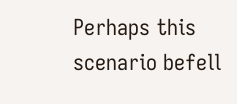Perhaps this scenario befell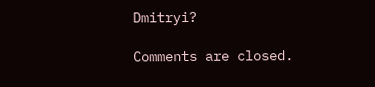Dmitryi?

Comments are closed.